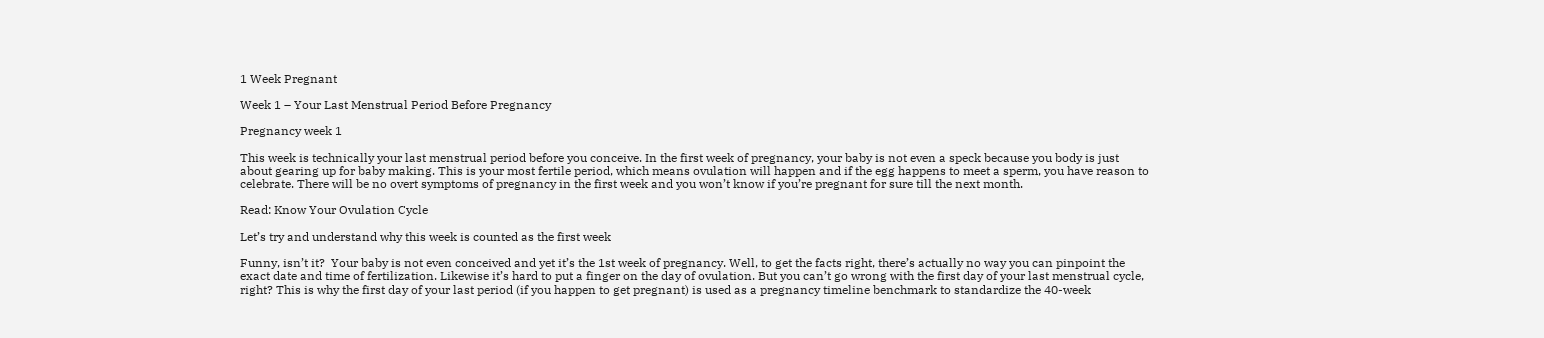1 Week Pregnant

Week 1 – Your Last Menstrual Period Before Pregnancy

Pregnancy week 1

This week is technically your last menstrual period before you conceive. In the first week of pregnancy, your baby is not even a speck because you body is just about gearing up for baby making. This is your most fertile period, which means ovulation will happen and if the egg happens to meet a sperm, you have reason to celebrate. There will be no overt symptoms of pregnancy in the first week and you won’t know if you’re pregnant for sure till the next month.

Read: Know Your Ovulation Cycle

Let’s try and understand why this week is counted as the first week

Funny, isn’t it?  Your baby is not even conceived and yet it’s the 1st week of pregnancy. Well, to get the facts right, there’s actually no way you can pinpoint the exact date and time of fertilization. Likewise it’s hard to put a finger on the day of ovulation. But you can’t go wrong with the first day of your last menstrual cycle, right? This is why the first day of your last period (if you happen to get pregnant) is used as a pregnancy timeline benchmark to standardize the 40-week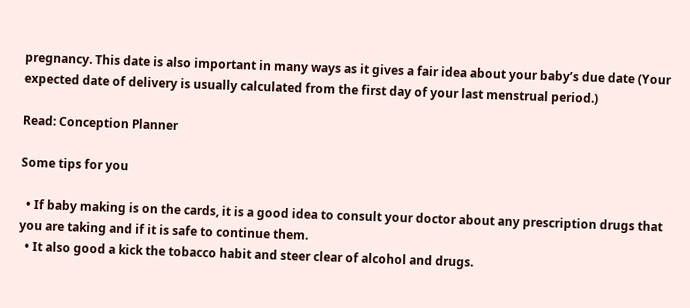pregnancy. This date is also important in many ways as it gives a fair idea about your baby’s due date (Your expected date of delivery is usually calculated from the first day of your last menstrual period.)

Read: Conception Planner

Some tips for you

  • If baby making is on the cards, it is a good idea to consult your doctor about any prescription drugs that you are taking and if it is safe to continue them.
  • It also good a kick the tobacco habit and steer clear of alcohol and drugs.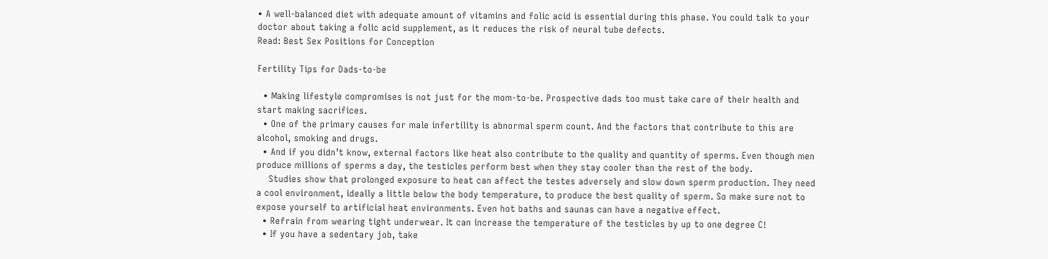• A well-balanced diet with adequate amount of vitamins and folic acid is essential during this phase. You could talk to your doctor about taking a folic acid supplement, as it reduces the risk of neural tube defects.
Read: Best Sex Positions for Conception

Fertility Tips for Dads-to-be

  • Making lifestyle compromises is not just for the mom-to-be. Prospective dads too must take care of their health and start making sacrifices.
  • One of the primary causes for male infertility is abnormal sperm count. And the factors that contribute to this are alcohol, smoking and drugs.
  • And if you didn’t know, external factors like heat also contribute to the quality and quantity of sperms. Even though men produce millions of sperms a day, the testicles perform best when they stay cooler than the rest of the body.
    Studies show that prolonged exposure to heat can affect the testes adversely and slow down sperm production. They need a cool environment, ideally a little below the body temperature, to produce the best quality of sperm. So make sure not to expose yourself to artificial heat environments. Even hot baths and saunas can have a negative effect.
  • Refrain from wearing tight underwear. It can increase the temperature of the testicles by up to one degree C!
  • If you have a sedentary job, take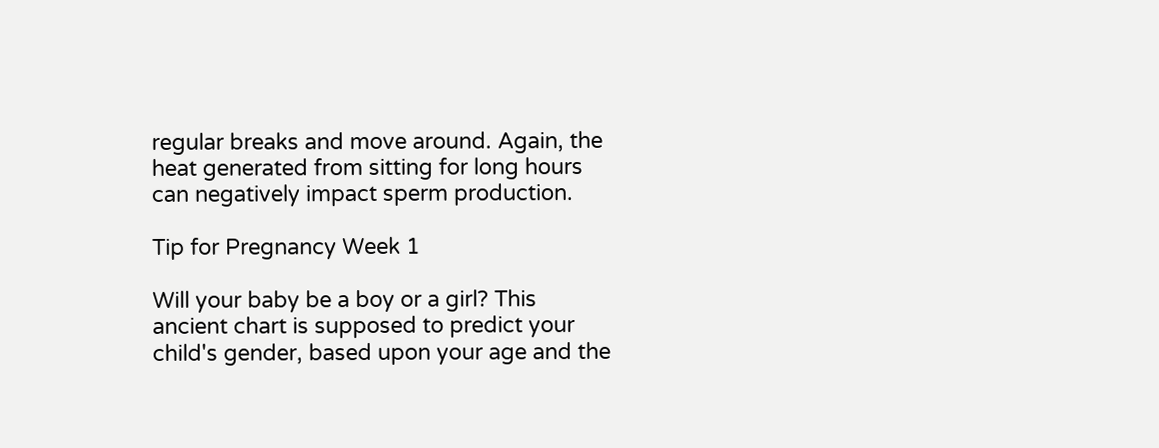regular breaks and move around. Again, the heat generated from sitting for long hours can negatively impact sperm production.

Tip for Pregnancy Week 1

Will your baby be a boy or a girl? This ancient chart is supposed to predict your child's gender, based upon your age and the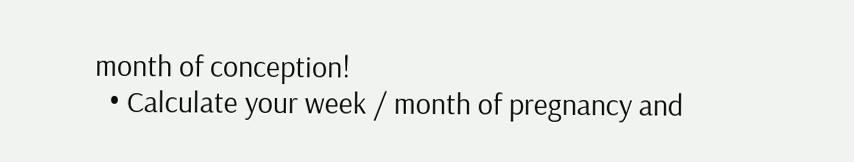month of conception!
  • Calculate your week / month of pregnancy and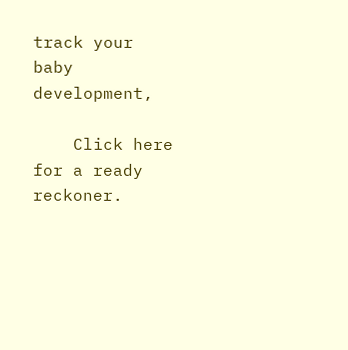track your baby development,

    Click here for a ready reckoner.